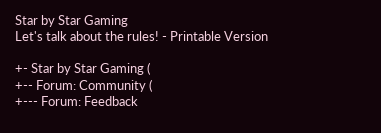Star by Star Gaming
Let's talk about the rules! - Printable Version

+- Star by Star Gaming (
+-- Forum: Community (
+--- Forum: Feedback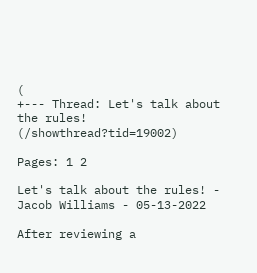(
+--- Thread: Let's talk about the rules! (/showthread?tid=19002)

Pages: 1 2

Let's talk about the rules! - Jacob Williams - 05-13-2022

After reviewing a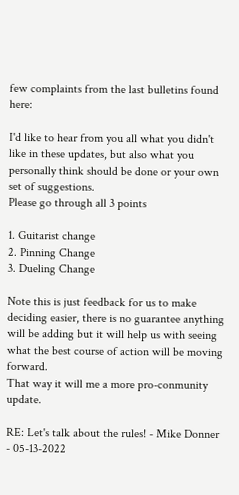few complaints from the last bulletins found here:

I'd like to hear from you all what you didn't like in these updates, but also what you personally think should be done or your own set of suggestions.
Please go through all 3 points

1. Guitarist change
2. Pinning Change
3. Dueling Change

Note this is just feedback for us to make deciding easier, there is no guarantee anything will be adding but it will help us with seeing what the best course of action will be moving forward.
That way it will me a more pro-conmunity update.

RE: Let's talk about the rules! - Mike Donner - 05-13-2022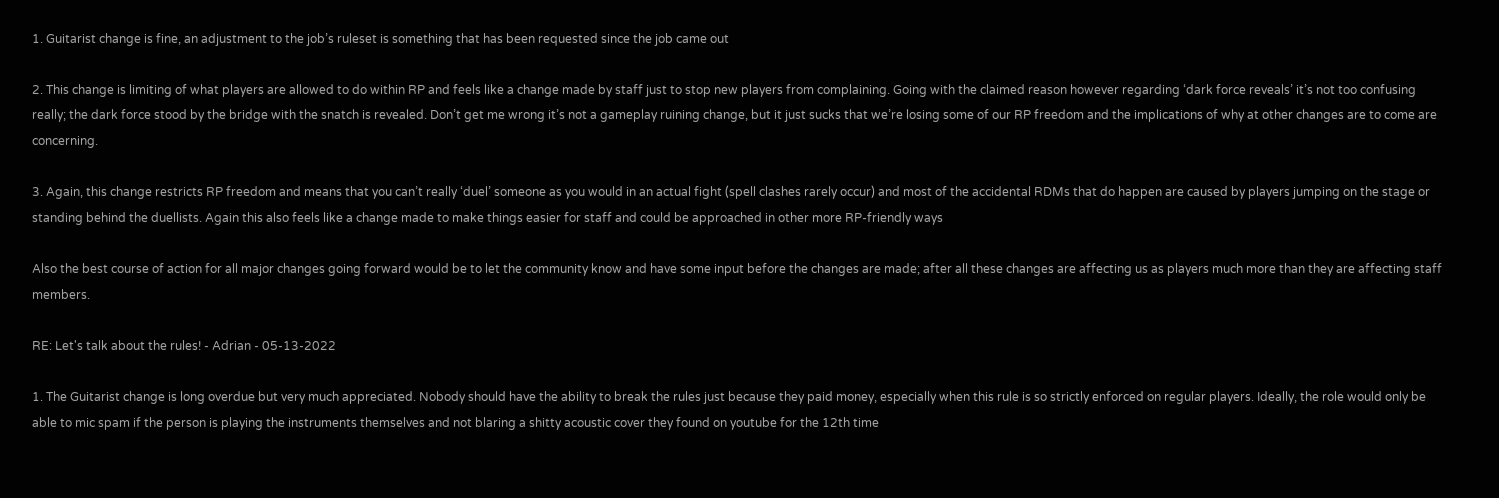1. Guitarist change is fine, an adjustment to the job’s ruleset is something that has been requested since the job came out

2. This change is limiting of what players are allowed to do within RP and feels like a change made by staff just to stop new players from complaining. Going with the claimed reason however regarding ‘dark force reveals’ it’s not too confusing really; the dark force stood by the bridge with the snatch is revealed. Don’t get me wrong it’s not a gameplay ruining change, but it just sucks that we’re losing some of our RP freedom and the implications of why at other changes are to come are concerning.

3. Again, this change restricts RP freedom and means that you can’t really ‘duel’ someone as you would in an actual fight (spell clashes rarely occur) and most of the accidental RDMs that do happen are caused by players jumping on the stage or standing behind the duellists. Again this also feels like a change made to make things easier for staff and could be approached in other more RP-friendly ways

Also the best course of action for all major changes going forward would be to let the community know and have some input before the changes are made; after all these changes are affecting us as players much more than they are affecting staff members.

RE: Let's talk about the rules! - Adrian - 05-13-2022

1. The Guitarist change is long overdue but very much appreciated. Nobody should have the ability to break the rules just because they paid money, especially when this rule is so strictly enforced on regular players. Ideally, the role would only be able to mic spam if the person is playing the instruments themselves and not blaring a shitty acoustic cover they found on youtube for the 12th time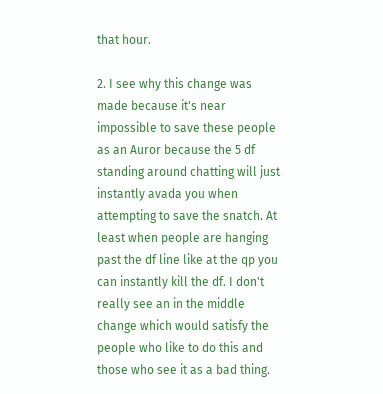that hour.

2. I see why this change was made because it's near impossible to save these people as an Auror because the 5 df standing around chatting will just instantly avada you when attempting to save the snatch. At least when people are hanging past the df line like at the qp you can instantly kill the df. I don't really see an in the middle change which would satisfy the people who like to do this and those who see it as a bad thing.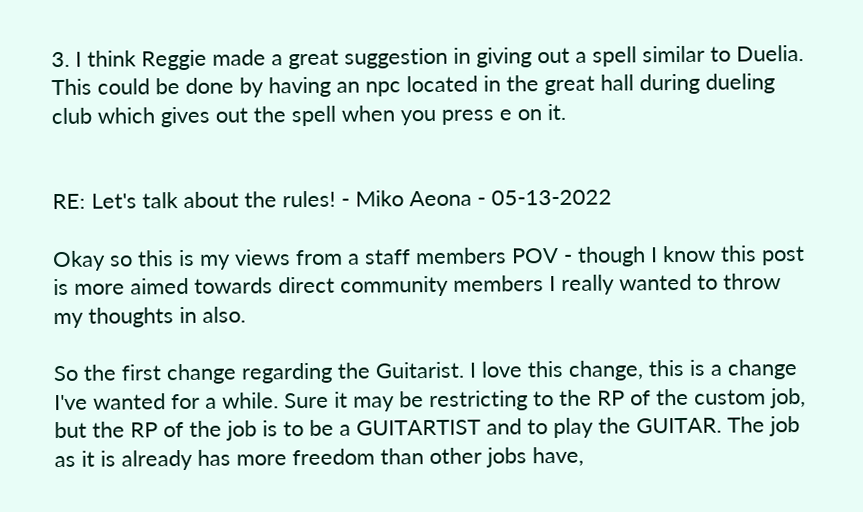3. I think Reggie made a great suggestion in giving out a spell similar to Duelia. This could be done by having an npc located in the great hall during dueling club which gives out the spell when you press e on it.


RE: Let's talk about the rules! - Miko Aeona - 05-13-2022

Okay so this is my views from a staff members POV - though I know this post is more aimed towards direct community members I really wanted to throw my thoughts in also.

So the first change regarding the Guitarist. I love this change, this is a change I've wanted for a while. Sure it may be restricting to the RP of the custom job, but the RP of the job is to be a GUITARTIST and to play the GUITAR. The job as it is already has more freedom than other jobs have,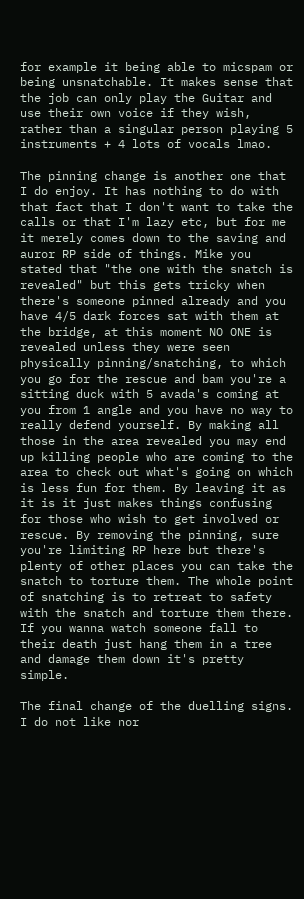for example it being able to micspam or being unsnatchable. It makes sense that the job can only play the Guitar and use their own voice if they wish, rather than a singular person playing 5 instruments + 4 lots of vocals lmao.

The pinning change is another one that I do enjoy. It has nothing to do with that fact that I don't want to take the calls or that I'm lazy etc, but for me it merely comes down to the saving and auror RP side of things. Mike you stated that "the one with the snatch is revealed" but this gets tricky when there's someone pinned already and you have 4/5 dark forces sat with them at the bridge, at this moment NO ONE is revealed unless they were seen physically pinning/snatching, to which you go for the rescue and bam you're a sitting duck with 5 avada's coming at you from 1 angle and you have no way to really defend yourself. By making all those in the area revealed you may end up killing people who are coming to the area to check out what's going on which is less fun for them. By leaving it as it is it just makes things confusing for those who wish to get involved or rescue. By removing the pinning, sure you're limiting RP here but there's plenty of other places you can take the snatch to torture them. The whole point of snatching is to retreat to safety with the snatch and torture them there. If you wanna watch someone fall to their death just hang them in a tree and damage them down it's pretty simple.

The final change of the duelling signs. I do not like nor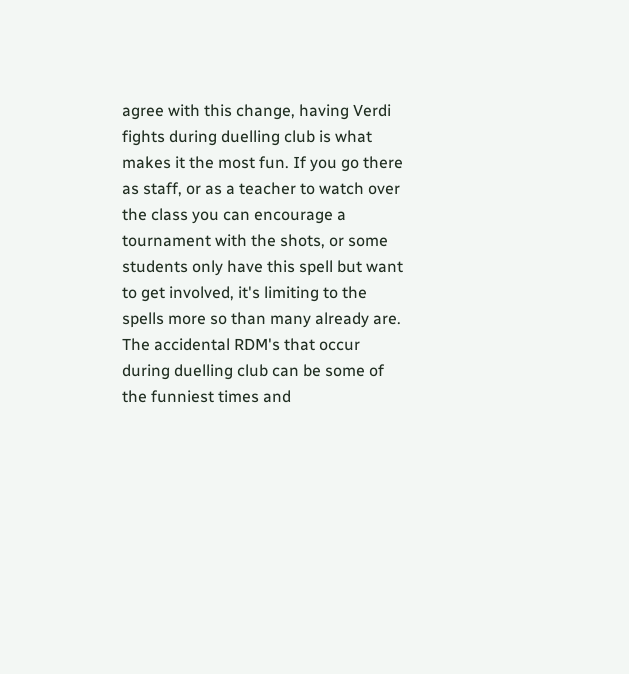agree with this change, having Verdi fights during duelling club is what makes it the most fun. If you go there as staff, or as a teacher to watch over the class you can encourage a tournament with the shots, or some students only have this spell but want to get involved, it's limiting to the spells more so than many already are. The accidental RDM's that occur during duelling club can be some of the funniest times and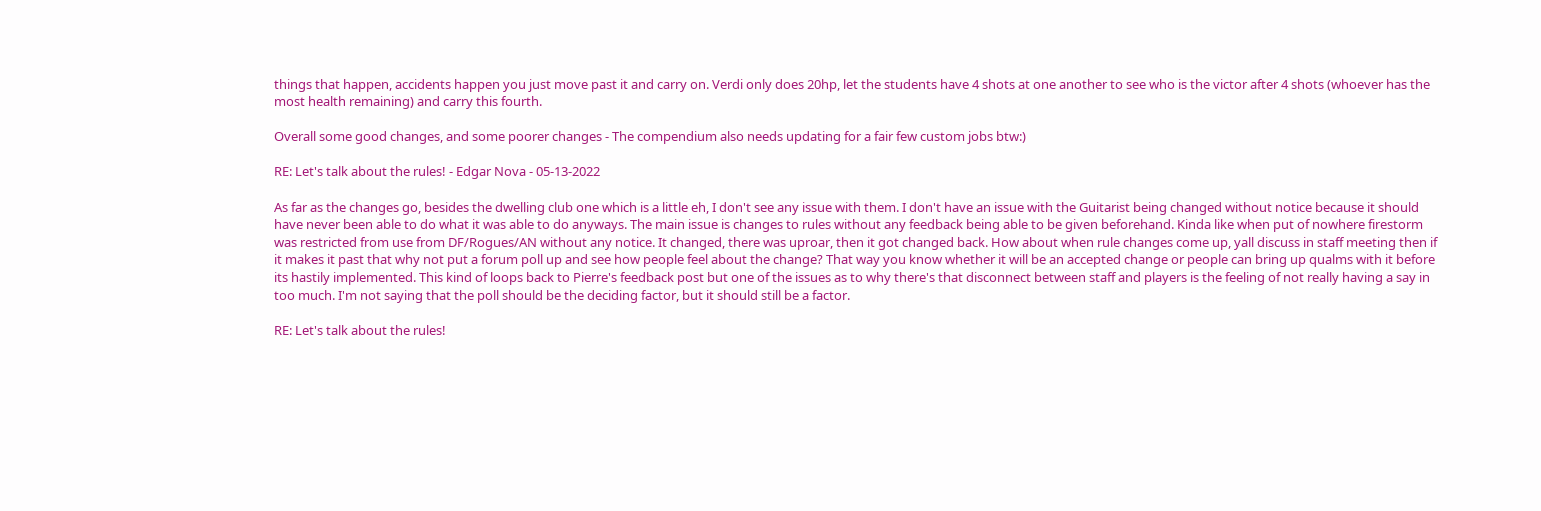things that happen, accidents happen you just move past it and carry on. Verdi only does 20hp, let the students have 4 shots at one another to see who is the victor after 4 shots (whoever has the most health remaining) and carry this fourth.

Overall some good changes, and some poorer changes - The compendium also needs updating for a fair few custom jobs btw:)

RE: Let's talk about the rules! - Edgar Nova - 05-13-2022

As far as the changes go, besides the dwelling club one which is a little eh, I don't see any issue with them. I don't have an issue with the Guitarist being changed without notice because it should have never been able to do what it was able to do anyways. The main issue is changes to rules without any feedback being able to be given beforehand. Kinda like when put of nowhere firestorm was restricted from use from DF/Rogues/AN without any notice. It changed, there was uproar, then it got changed back. How about when rule changes come up, yall discuss in staff meeting then if it makes it past that why not put a forum poll up and see how people feel about the change? That way you know whether it will be an accepted change or people can bring up qualms with it before its hastily implemented. This kind of loops back to Pierre's feedback post but one of the issues as to why there's that disconnect between staff and players is the feeling of not really having a say in too much. I'm not saying that the poll should be the deciding factor, but it should still be a factor.

RE: Let's talk about the rules!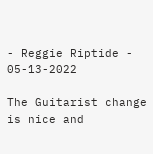- Reggie Riptide - 05-13-2022

The Guitarist change is nice and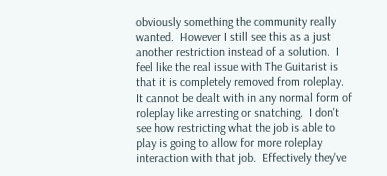obviously something the community really wanted.  However I still see this as a just another restriction instead of a solution.  I feel like the real issue with The Guitarist is that it is completely removed from roleplay.  It cannot be dealt with in any normal form of roleplay like arresting or snatching.  I don't see how restricting what the job is able to play is going to allow for more roleplay interaction with that job.  Effectively they've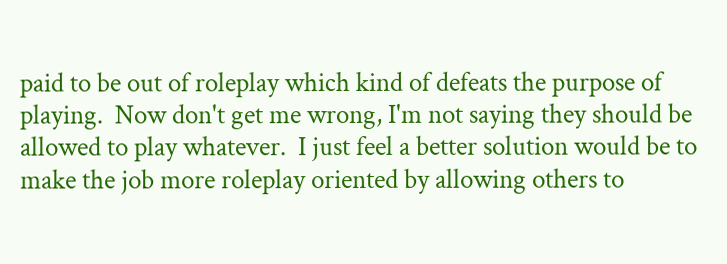paid to be out of roleplay which kind of defeats the purpose of playing.  Now don't get me wrong, I'm not saying they should be allowed to play whatever.  I just feel a better solution would be to make the job more roleplay oriented by allowing others to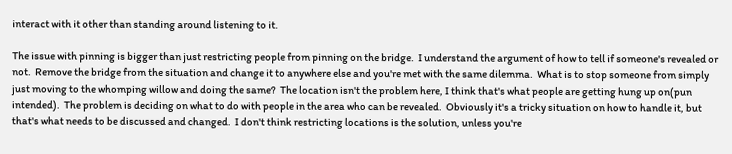interact with it other than standing around listening to it.

The issue with pinning is bigger than just restricting people from pinning on the bridge.  I understand the argument of how to tell if someone's revealed or not.  Remove the bridge from the situation and change it to anywhere else and you're met with the same dilemma.  What is to stop someone from simply just moving to the whomping willow and doing the same?  The location isn't the problem here, I think that's what people are getting hung up on(pun intended).  The problem is deciding on what to do with people in the area who can be revealed.  Obviously it's a tricky situation on how to handle it, but that's what needs to be discussed and changed.  I don't think restricting locations is the solution, unless you're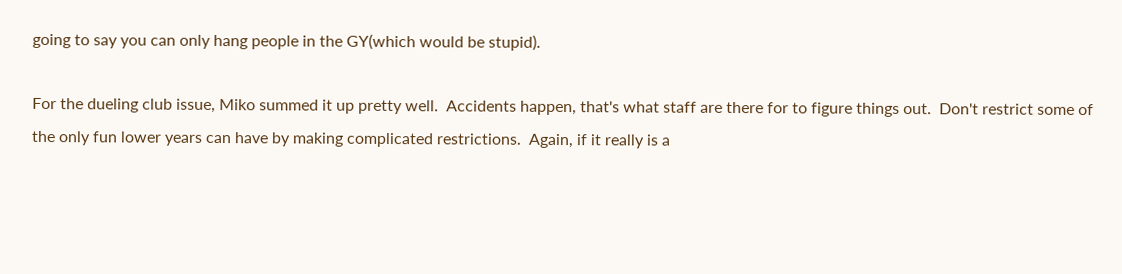going to say you can only hang people in the GY(which would be stupid).

For the dueling club issue, Miko summed it up pretty well.  Accidents happen, that's what staff are there for to figure things out.  Don't restrict some of the only fun lower years can have by making complicated restrictions.  Again, if it really is a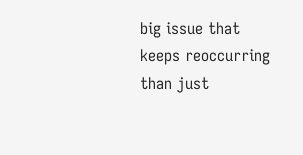big issue that keeps reoccurring than just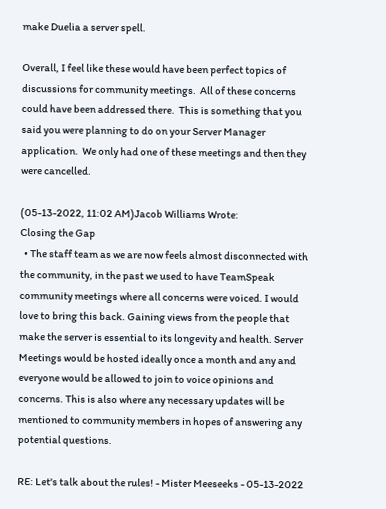make Duelia a server spell.

Overall, I feel like these would have been perfect topics of discussions for community meetings.  All of these concerns could have been addressed there.  This is something that you said you were planning to do on your Server Manager application.  We only had one of these meetings and then they were cancelled.

(05-13-2022, 11:02 AM)Jacob Williams Wrote:
Closing the Gap
  • The staff team as we are now feels almost disconnected with the community, in the past we used to have TeamSpeak community meetings where all concerns were voiced. I would love to bring this back. Gaining views from the people that make the server is essential to its longevity and health. Server Meetings would be hosted ideally once a month and any and everyone would be allowed to join to voice opinions and concerns. This is also where any necessary updates will be mentioned to community members in hopes of answering any potential questions.

RE: Let's talk about the rules! - Mister Meeseeks - 05-13-2022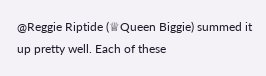@Reggie Riptide (♕Queen Biggie) summed it up pretty well. Each of these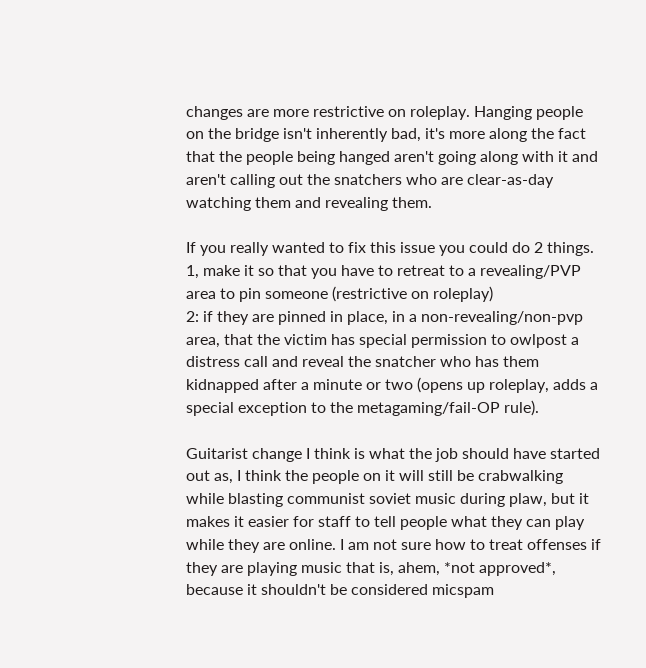changes are more restrictive on roleplay. Hanging people on the bridge isn't inherently bad, it's more along the fact that the people being hanged aren't going along with it and aren't calling out the snatchers who are clear-as-day watching them and revealing them.

If you really wanted to fix this issue you could do 2 things.
1, make it so that you have to retreat to a revealing/PVP area to pin someone (restrictive on roleplay)
2: if they are pinned in place, in a non-revealing/non-pvp area, that the victim has special permission to owlpost a distress call and reveal the snatcher who has them kidnapped after a minute or two (opens up roleplay, adds a special exception to the metagaming/fail-OP rule).

Guitarist change I think is what the job should have started out as, I think the people on it will still be crabwalking while blasting communist soviet music during plaw, but it makes it easier for staff to tell people what they can play while they are online. I am not sure how to treat offenses if they are playing music that is, ahem, *not approved*, because it shouldn't be considered micspam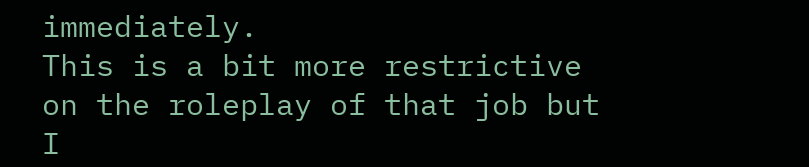immediately.
This is a bit more restrictive on the roleplay of that job but I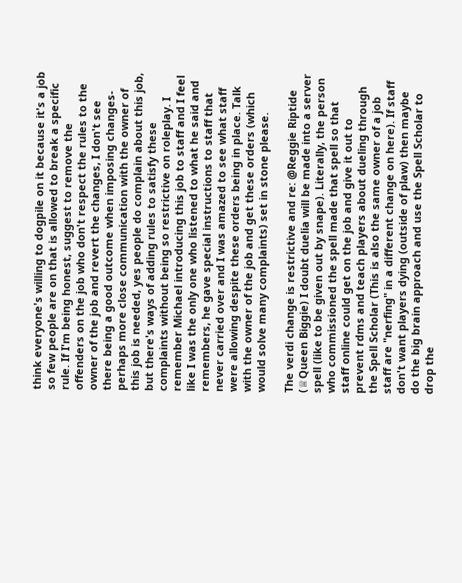think everyone's willing to dogpile on it because it's a job so few people are on that is allowed to break a specific rule. If I'm being honest, suggest to remove the offenders on the job who don't respect the rules to the owner of the job and revert the changes, I don't see there being a good outcome when imposing changes- perhaps more close communication with the owner of this job is needed, yes people do complain about this job, but there's ways of adding rules to satisfy these complaints without being so restrictive on roleplay. I remember Michael introducing this job to staff and I feel like I was the only one who listened to what he said and remembers, he gave special instructions to staff that never carried over and I was amazed to see what staff were allowing despite these orders being in place. Talk with the owner of the job and get these orders (which would solve many complaints) set in stone please.

The verdi change is restrictive and re: @Reggie Riptide (♕Queen Biggie) I doubt duelia will be made into a server spell (like to be given out by snape). Literally, the person who commissioned the spell made that spell so that staff online could get on the job and give it out to prevent rdms and teach players about dueling through the Spell Scholar (This is also the same owner of a job staff are "nerfing" in a different change on here). If staff don't want players dying (outside of plaw) then maybe do the big brain approach and use the Spell Scholar to drop the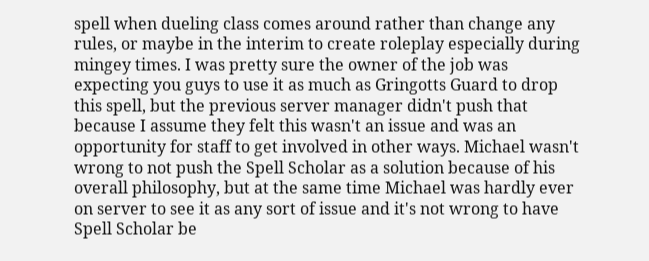spell when dueling class comes around rather than change any rules, or maybe in the interim to create roleplay especially during mingey times. I was pretty sure the owner of the job was expecting you guys to use it as much as Gringotts Guard to drop this spell, but the previous server manager didn't push that because I assume they felt this wasn't an issue and was an opportunity for staff to get involved in other ways. Michael wasn't wrong to not push the Spell Scholar as a solution because of his overall philosophy, but at the same time Michael was hardly ever on server to see it as any sort of issue and it's not wrong to have Spell Scholar be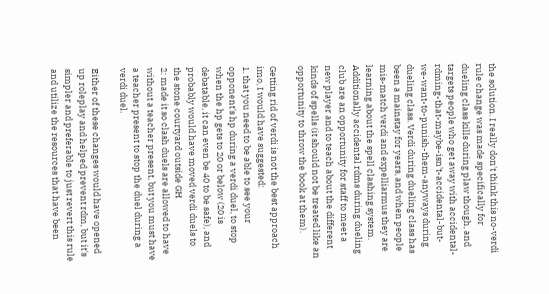the solution. I really don't think this no-verdi rule change was made specifically for dueling class kills during plaw though, and targets people who get away with accidental-rdming-that-maybe-isn't-accidental-but-we-want-to-punish-them-anyways during dueling class. Verdi during dueling class has been a mainstay for years, and when people mis-match verdi and expelliarmus they are learning about the spell clashing system. Additionally accidental rdms during dueling club are an opportunity for staff to meet a new player and to teach about the different kinds of spells (it should not be treated like an opportunity to throw the book at them).

Getting rid of verdi is not the best approach imo, I would have suggested:
1. that you need to be able to see your opponent's hp during a verdi duel, to stop when the hp gets to 20 or below (20 is debatable, it can even be 40 to be safe), and probably would have moved verdi duels to the stone courtyard outside GH
2: made it so clash duels are allowed to have without a teacher present, but you must have a teacher present to stop the duel during a verdi duel.

Either of these changes would have opened up roleplay and helped prevent rdm, but it's simpler and preferable to just revert this rule and utilize the resources that have been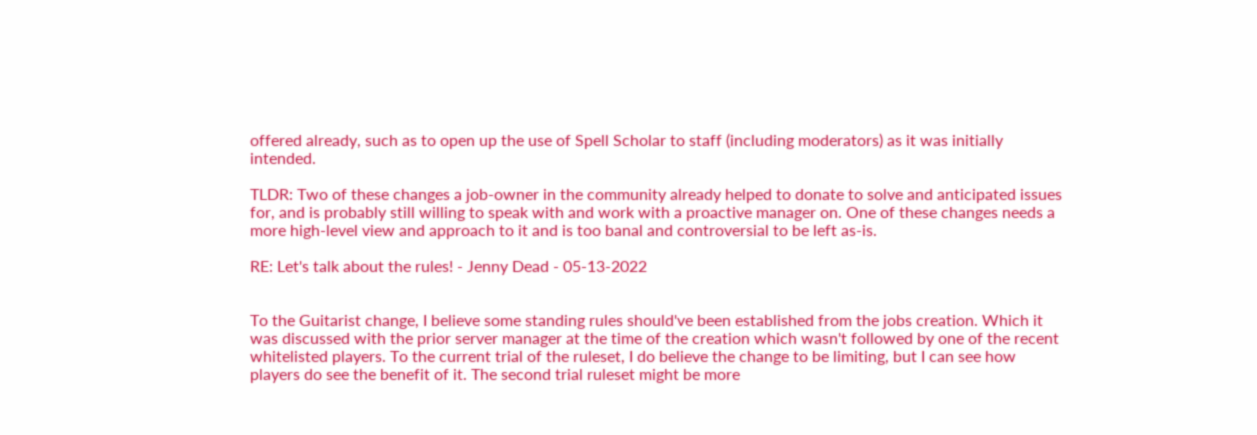offered already, such as to open up the use of Spell Scholar to staff (including moderators) as it was initially intended.

TLDR: Two of these changes a job-owner in the community already helped to donate to solve and anticipated issues for, and is probably still willing to speak with and work with a proactive manager on. One of these changes needs a more high-level view and approach to it and is too banal and controversial to be left as-is.

RE: Let's talk about the rules! - Jenny Dead - 05-13-2022


To the Guitarist change, I believe some standing rules should've been established from the jobs creation. Which it was discussed with the prior server manager at the time of the creation which wasn't followed by one of the recent whitelisted players. To the current trial of the ruleset, I do believe the change to be limiting, but I can see how players do see the benefit of it. The second trial ruleset might be more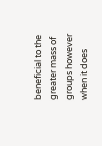beneficial to the greater mass of groups however when it does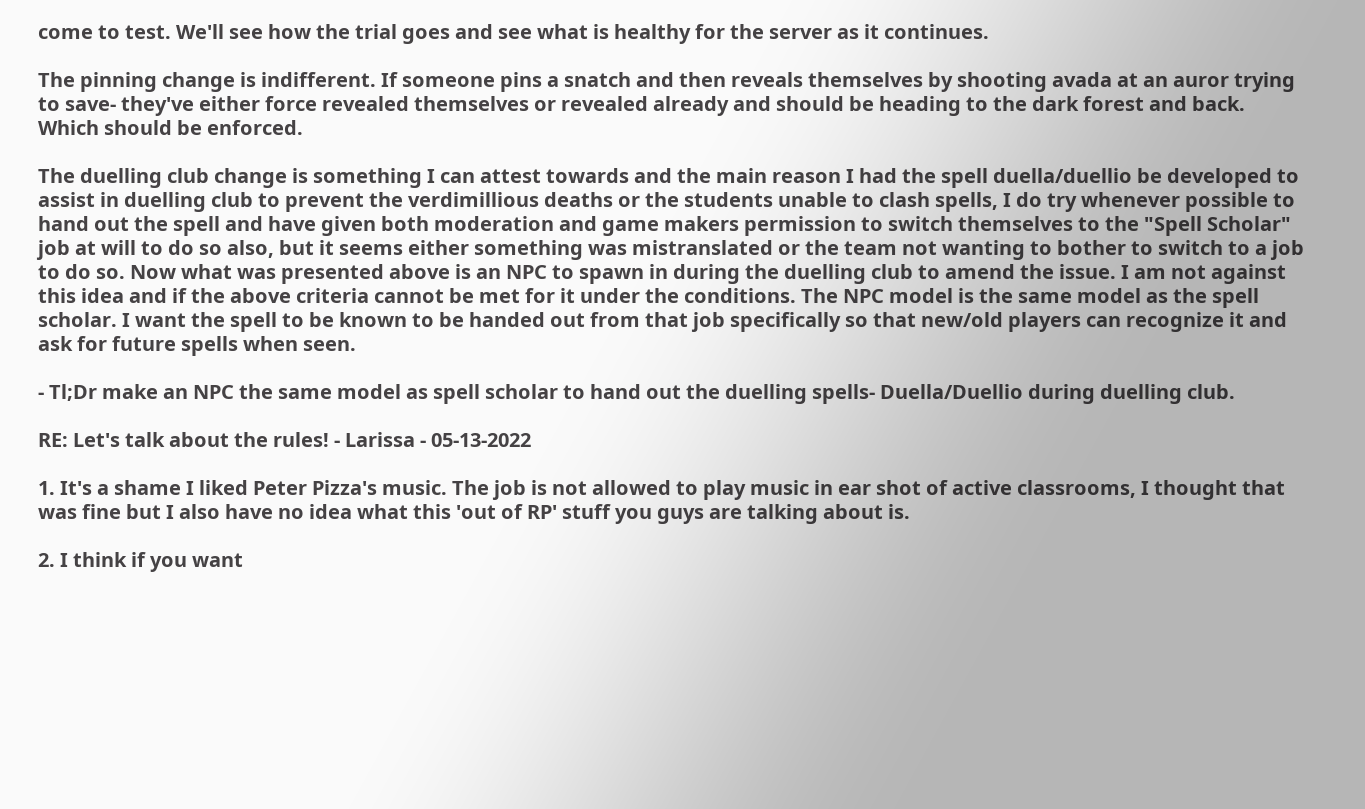come to test. We'll see how the trial goes and see what is healthy for the server as it continues.

The pinning change is indifferent. If someone pins a snatch and then reveals themselves by shooting avada at an auror trying to save- they've either force revealed themselves or revealed already and should be heading to the dark forest and back. Which should be enforced.

The duelling club change is something I can attest towards and the main reason I had the spell duella/duellio be developed to assist in duelling club to prevent the verdimillious deaths or the students unable to clash spells, I do try whenever possible to hand out the spell and have given both moderation and game makers permission to switch themselves to the "Spell Scholar" job at will to do so also, but it seems either something was mistranslated or the team not wanting to bother to switch to a job to do so. Now what was presented above is an NPC to spawn in during the duelling club to amend the issue. I am not against this idea and if the above criteria cannot be met for it under the conditions. The NPC model is the same model as the spell scholar. I want the spell to be known to be handed out from that job specifically so that new/old players can recognize it and ask for future spells when seen.

- Tl;Dr make an NPC the same model as spell scholar to hand out the duelling spells- Duella/Duellio during duelling club.

RE: Let's talk about the rules! - Larissa - 05-13-2022

1. It's a shame I liked Peter Pizza's music. The job is not allowed to play music in ear shot of active classrooms, I thought that was fine but I also have no idea what this 'out of RP' stuff you guys are talking about is.

2. I think if you want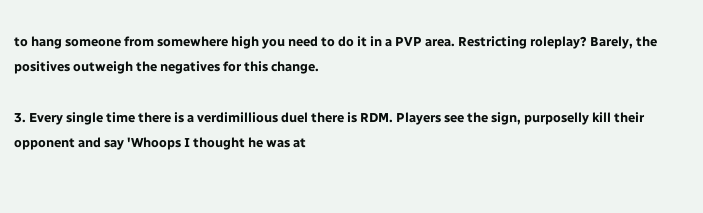to hang someone from somewhere high you need to do it in a PVP area. Restricting roleplay? Barely, the positives outweigh the negatives for this change.

3. Every single time there is a verdimillious duel there is RDM. Players see the sign, purposelly kill their opponent and say 'Whoops I thought he was at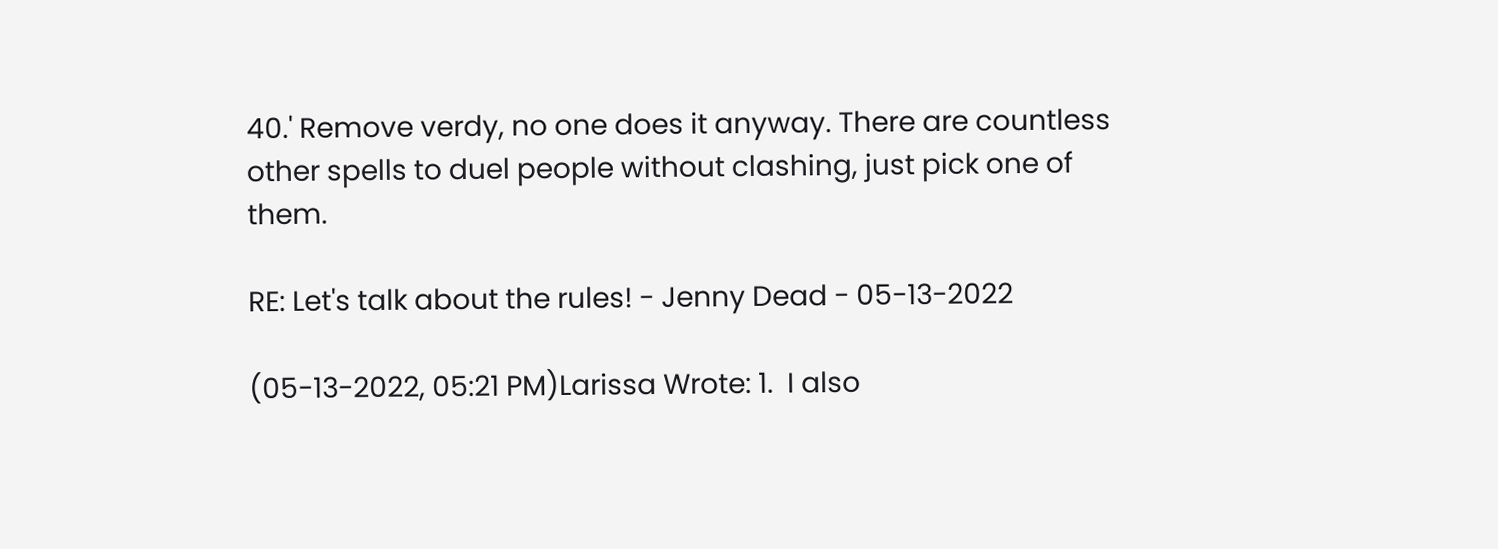40.' Remove verdy, no one does it anyway. There are countless other spells to duel people without clashing, just pick one of them.

RE: Let's talk about the rules! - Jenny Dead - 05-13-2022

(05-13-2022, 05:21 PM)Larissa Wrote: 1.  I also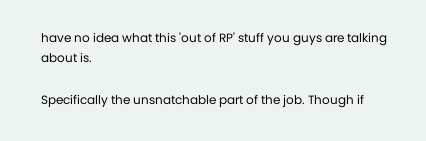have no idea what this 'out of RP' stuff you guys are talking about is.

Specifically the unsnatchable part of the job. Though if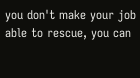you don't make your job able to rescue, you can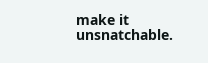make it unsnatchable.